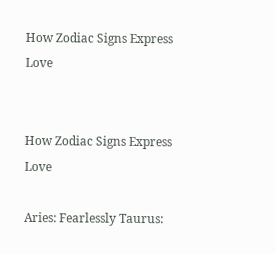How Zodiac Signs Express Love


How Zodiac Signs Express Love

Aries: Fearlessly Taurus: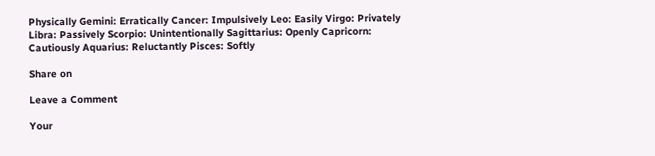Physically Gemini: Erratically Cancer: Impulsively Leo: Easily Virgo: Privately Libra: Passively Scorpio: Unintentionally Sagittarius: Openly Capricorn: Cautiously Aquarius: Reluctantly Pisces: Softly

Share on

Leave a Comment

Your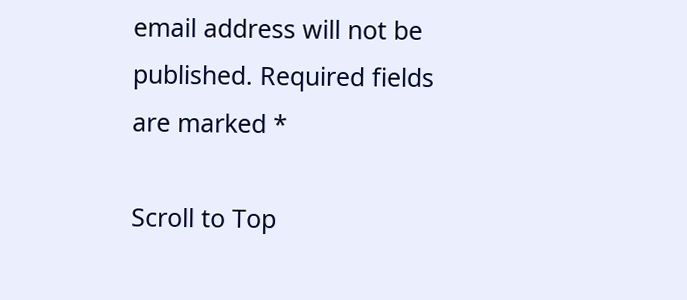email address will not be published. Required fields are marked *

Scroll to Top